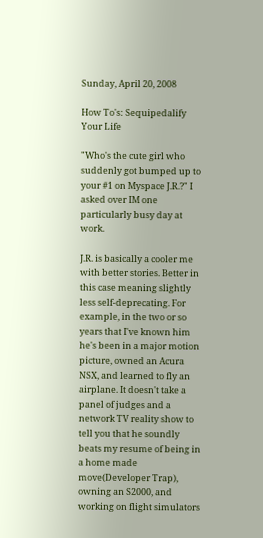Sunday, April 20, 2008

How To's: Sequipedalify Your Life

"Who's the cute girl who suddenly got bumped up to your #1 on Myspace J.R.?" I asked over IM one particularly busy day at work.

J.R. is basically a cooler me with better stories. Better in this case meaning slightly less self-deprecating. For example, in the two or so years that I've known him he's been in a major motion picture, owned an Acura NSX, and learned to fly an airplane. It doesn't take a panel of judges and a network TV reality show to tell you that he soundly beats my resume of being in a home made move(Developer Trap), owning an S2000, and working on flight simulators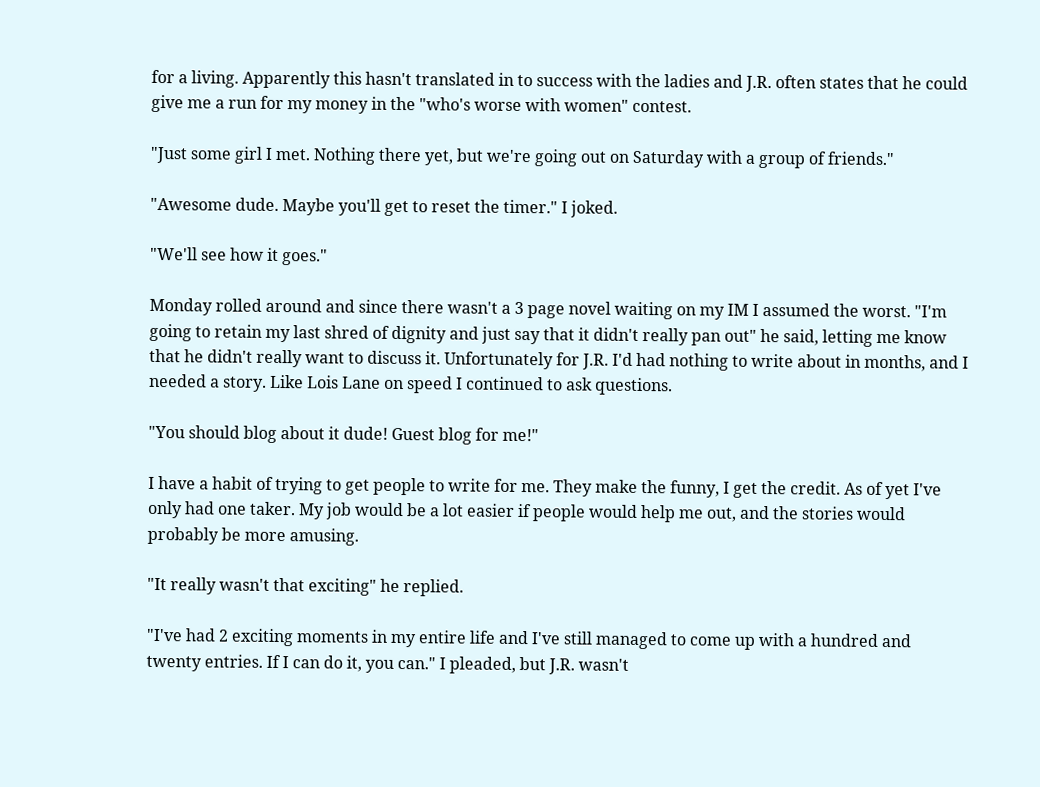for a living. Apparently this hasn't translated in to success with the ladies and J.R. often states that he could give me a run for my money in the "who's worse with women" contest.

"Just some girl I met. Nothing there yet, but we're going out on Saturday with a group of friends."

"Awesome dude. Maybe you'll get to reset the timer." I joked.

"We'll see how it goes."

Monday rolled around and since there wasn't a 3 page novel waiting on my IM I assumed the worst. "I'm going to retain my last shred of dignity and just say that it didn't really pan out" he said, letting me know that he didn't really want to discuss it. Unfortunately for J.R. I'd had nothing to write about in months, and I needed a story. Like Lois Lane on speed I continued to ask questions.

"You should blog about it dude! Guest blog for me!"

I have a habit of trying to get people to write for me. They make the funny, I get the credit. As of yet I've only had one taker. My job would be a lot easier if people would help me out, and the stories would probably be more amusing.

"It really wasn't that exciting" he replied.

"I've had 2 exciting moments in my entire life and I've still managed to come up with a hundred and twenty entries. If I can do it, you can." I pleaded, but J.R. wasn't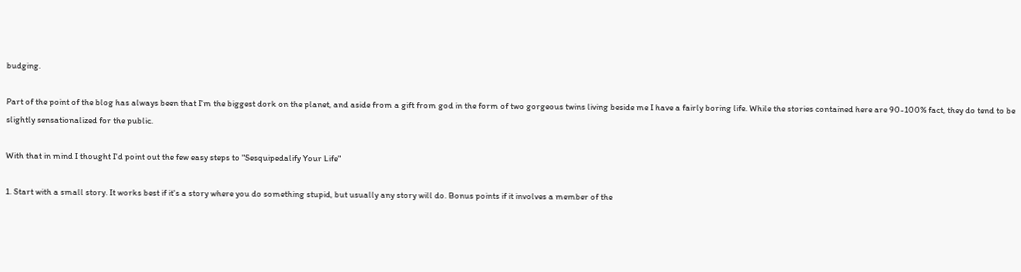budging.

Part of the point of the blog has always been that I'm the biggest dork on the planet, and aside from a gift from god in the form of two gorgeous twins living beside me I have a fairly boring life. While the stories contained here are 90-100% fact, they do tend to be slightly sensationalized for the public.

With that in mind I thought I'd point out the few easy steps to "Sesquipedalify Your Life"

1. Start with a small story. It works best if it's a story where you do something stupid, but usually any story will do. Bonus points if it involves a member of the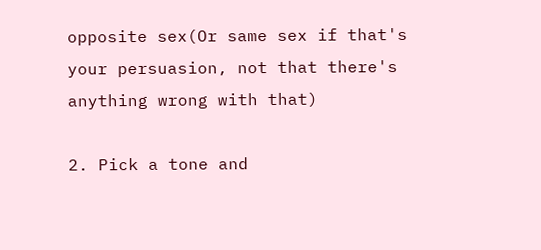opposite sex(Or same sex if that's your persuasion, not that there's anything wrong with that)

2. Pick a tone and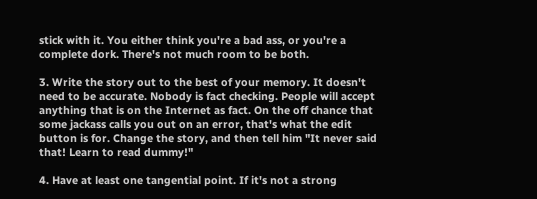stick with it. You either think you're a bad ass, or you're a complete dork. There's not much room to be both.

3. Write the story out to the best of your memory. It doesn't need to be accurate. Nobody is fact checking. People will accept anything that is on the Internet as fact. On the off chance that some jackass calls you out on an error, that's what the edit button is for. Change the story, and then tell him "It never said that! Learn to read dummy!"

4. Have at least one tangential point. If it's not a strong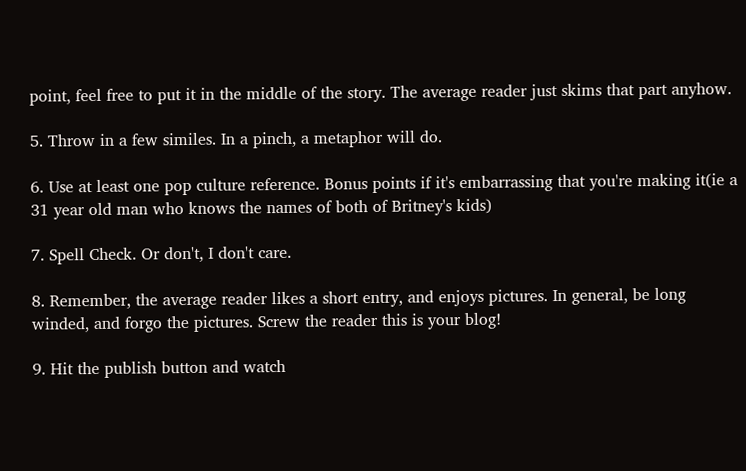point, feel free to put it in the middle of the story. The average reader just skims that part anyhow.

5. Throw in a few similes. In a pinch, a metaphor will do.

6. Use at least one pop culture reference. Bonus points if it's embarrassing that you're making it(ie a 31 year old man who knows the names of both of Britney's kids)

7. Spell Check. Or don't, I don't care.

8. Remember, the average reader likes a short entry, and enjoys pictures. In general, be long winded, and forgo the pictures. Screw the reader this is your blog!

9. Hit the publish button and watch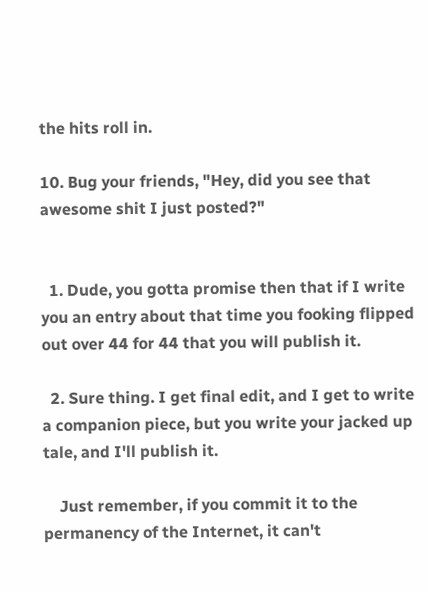the hits roll in.

10. Bug your friends, "Hey, did you see that awesome shit I just posted?"


  1. Dude, you gotta promise then that if I write you an entry about that time you fooking flipped out over 44 for 44 that you will publish it.

  2. Sure thing. I get final edit, and I get to write a companion piece, but you write your jacked up tale, and I'll publish it.

    Just remember, if you commit it to the permanency of the Internet, it can't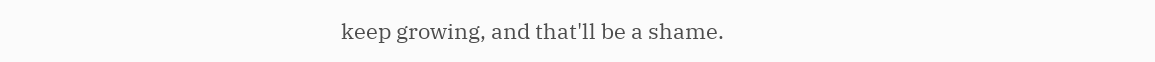keep growing, and that'll be a shame.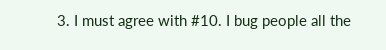3. I must agree with #10. I bug people all the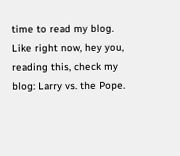time to read my blog. Like right now, hey you, reading this, check my blog: Larry vs. the Pope.